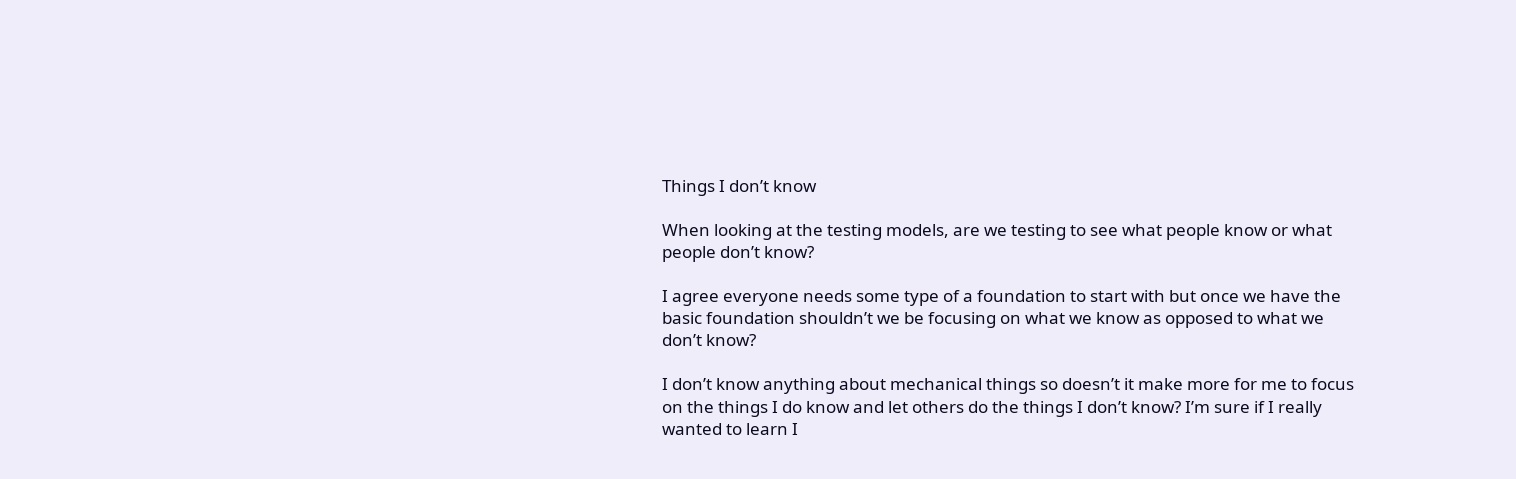Things I don’t know

When looking at the testing models, are we testing to see what people know or what people don’t know?

I agree everyone needs some type of a foundation to start with but once we have the basic foundation shouldn’t we be focusing on what we know as opposed to what we don’t know?

I don’t know anything about mechanical things so doesn’t it make more for me to focus on the things I do know and let others do the things I don’t know? I’m sure if I really wanted to learn I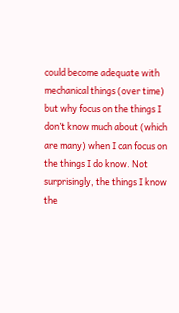could become adequate with mechanical things (over time) but why focus on the things I don’t know much about (which are many) when I can focus on the things I do know. Not surprisingly, the things I know the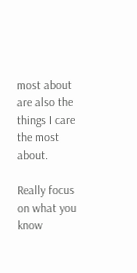most about are also the things I care the most about.

Really focus on what you know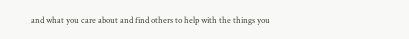and what you care about and find others to help with the things you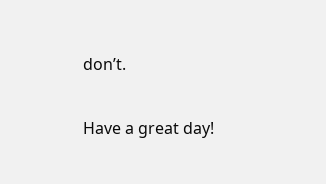don’t.

Have a great day!